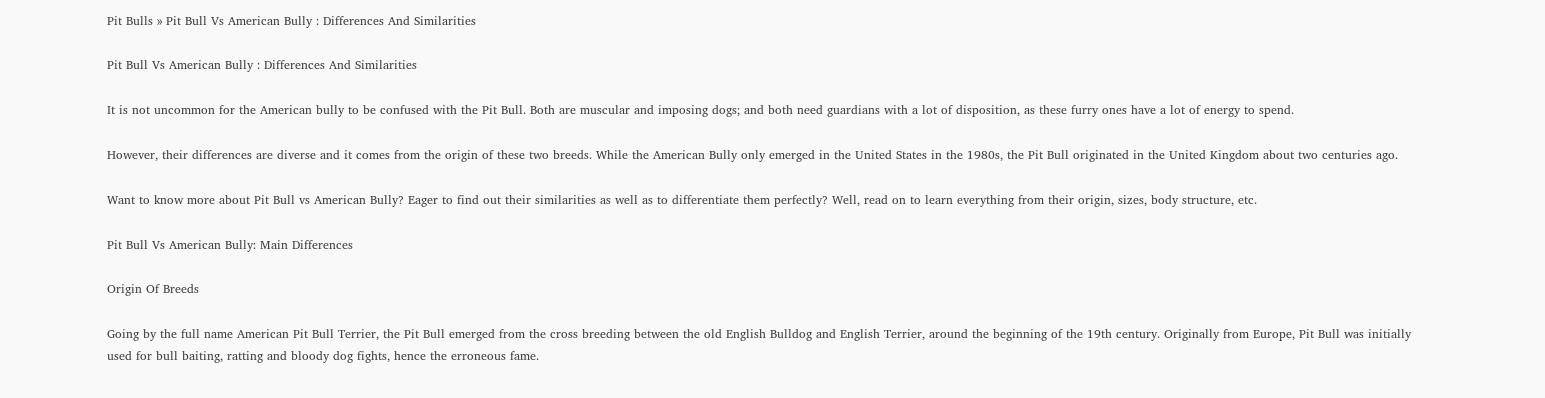Pit Bulls » Pit Bull Vs American Bully : Differences And Similarities

Pit Bull Vs American Bully : Differences And Similarities

It is not uncommon for the American bully to be confused with the Pit Bull. Both are muscular and imposing dogs; and both need guardians with a lot of disposition, as these furry ones have a lot of energy to spend.

However, their differences are diverse and it comes from the origin of these two breeds. While the American Bully only emerged in the United States in the 1980s, the Pit Bull originated in the United Kingdom about two centuries ago.

Want to know more about Pit Bull vs American Bully? Eager to find out their similarities as well as to differentiate them perfectly? Well, read on to learn everything from their origin, sizes, body structure, etc.

Pit Bull Vs American Bully: Main Differences

Origin Of Breeds

Going by the full name American Pit Bull Terrier, the Pit Bull emerged from the cross breeding between the old English Bulldog and English Terrier, around the beginning of the 19th century. Originally from Europe, Pit Bull was initially used for bull baiting, ratting and bloody dog fights, hence the erroneous fame.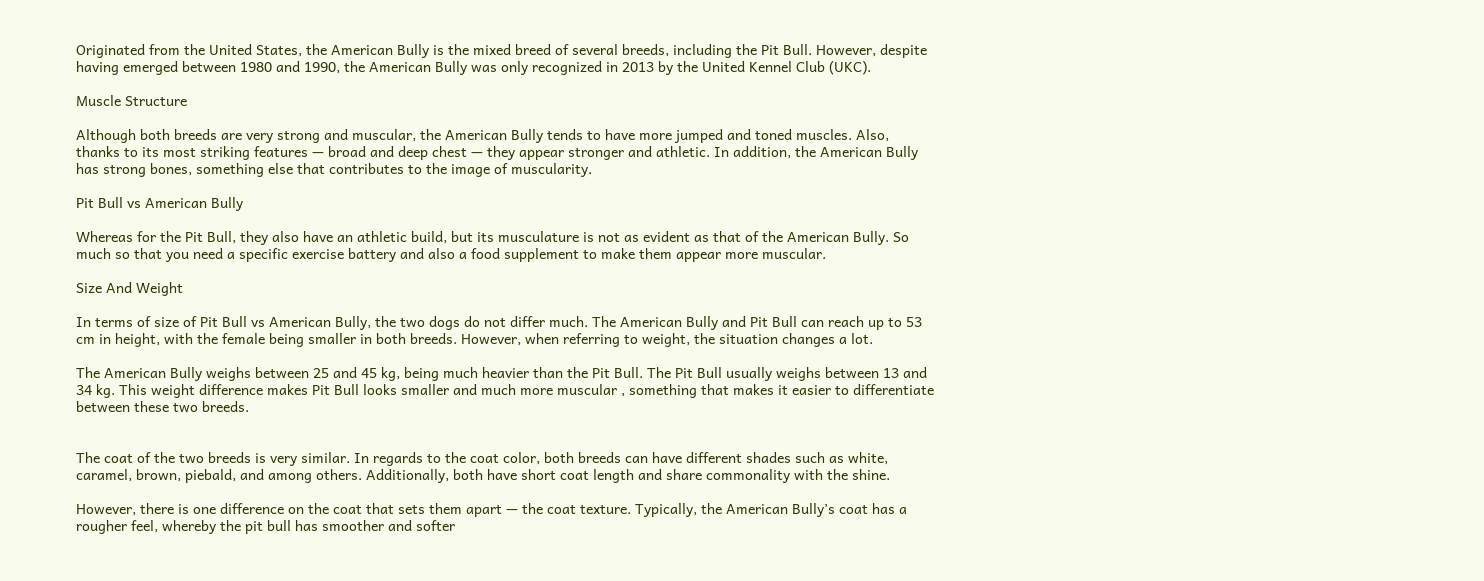Originated from the United States, the American Bully is the mixed breed of several breeds, including the Pit Bull. However, despite having emerged between 1980 and 1990, the American Bully was only recognized in 2013 by the United Kennel Club (UKC).

Muscle Structure

Although both breeds are very strong and muscular, the American Bully tends to have more jumped and toned muscles. Also, thanks to its most striking features — broad and deep chest — they appear stronger and athletic. In addition, the American Bully has strong bones, something else that contributes to the image of muscularity.

Pit Bull vs American Bully

Whereas for the Pit Bull, they also have an athletic build, but its musculature is not as evident as that of the American Bully. So much so that you need a specific exercise battery and also a food supplement to make them appear more muscular.

Size And Weight

In terms of size of Pit Bull vs American Bully, the two dogs do not differ much. The American Bully and Pit Bull can reach up to 53 cm in height, with the female being smaller in both breeds. However, when referring to weight, the situation changes a lot.

The American Bully weighs between 25 and 45 kg, being much heavier than the Pit Bull. The Pit Bull usually weighs between 13 and 34 kg. This weight difference makes Pit Bull looks smaller and much more muscular , something that makes it easier to differentiate between these two breeds.


The coat of the two breeds is very similar. In regards to the coat color, both breeds can have different shades such as white, caramel, brown, piebald, and among others. Additionally, both have short coat length and share commonality with the shine.

However, there is one difference on the coat that sets them apart — the coat texture. Typically, the American Bully’s coat has a rougher feel, whereby the pit bull has smoother and softer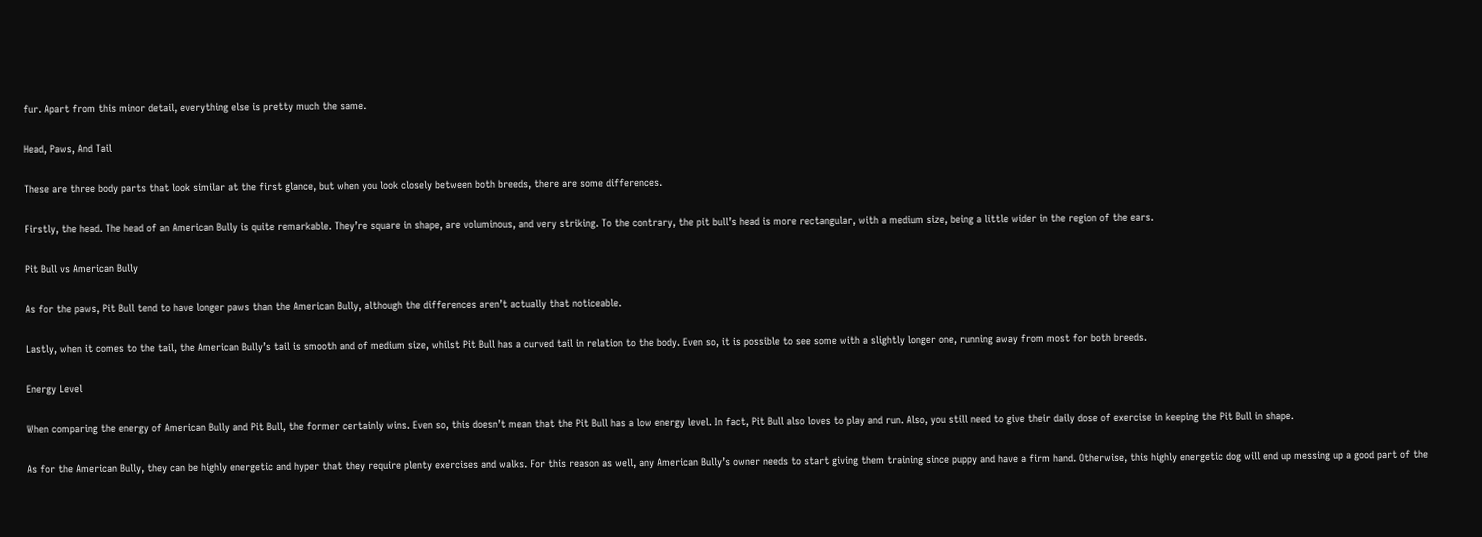fur. Apart from this minor detail, everything else is pretty much the same.

Head, Paws, And Tail

These are three body parts that look similar at the first glance, but when you look closely between both breeds, there are some differences.

Firstly, the head. The head of an American Bully is quite remarkable. They’re square in shape, are voluminous, and very striking. To the contrary, the pit bull’s head is more rectangular, with a medium size, being a little wider in the region of the ears.

Pit Bull vs American Bully

As for the paws, Pit Bull tend to have longer paws than the American Bully, although the differences aren’t actually that noticeable.

Lastly, when it comes to the tail, the American Bully’s tail is smooth and of medium size, whilst Pit Bull has a curved tail in relation to the body. Even so, it is possible to see some with a slightly longer one, running away from most for both breeds.

Energy Level

When comparing the energy of American Bully and Pit Bull, the former certainly wins. Even so, this doesn’t mean that the Pit Bull has a low energy level. In fact, Pit Bull also loves to play and run. Also, you still need to give their daily dose of exercise in keeping the Pit Bull in shape.

As for the American Bully, they can be highly energetic and hyper that they require plenty exercises and walks. For this reason as well, any American Bully’s owner needs to start giving them training since puppy and have a firm hand. Otherwise, this highly energetic dog will end up messing up a good part of the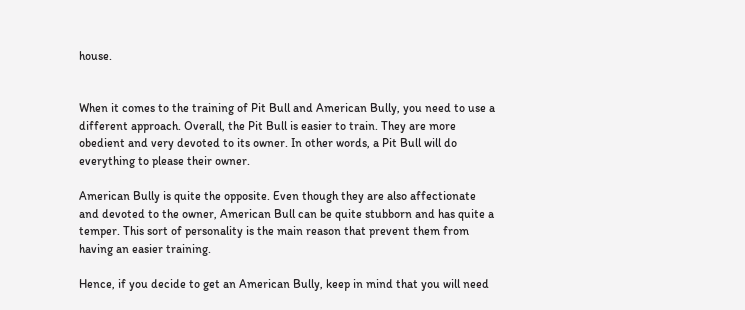house.


When it comes to the training of Pit Bull and American Bully, you need to use a different approach. Overall, the Pit Bull is easier to train. They are more obedient and very devoted to its owner. In other words, a Pit Bull will do everything to please their owner.

American Bully is quite the opposite. Even though they are also affectionate and devoted to the owner, American Bull can be quite stubborn and has quite a temper. This sort of personality is the main reason that prevent them from having an easier training.

Hence, if you decide to get an American Bully, keep in mind that you will need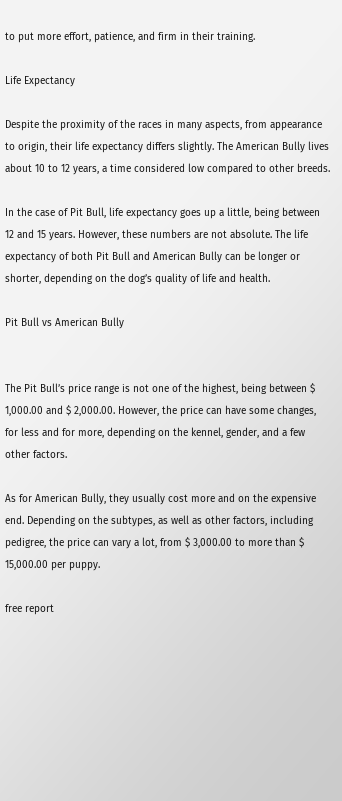to put more effort, patience, and firm in their training.

Life Expectancy

Despite the proximity of the races in many aspects, from appearance to origin, their life expectancy differs slightly. The American Bully lives about 10 to 12 years, a time considered low compared to other breeds.

In the case of Pit Bull, life expectancy goes up a little, being between 12 and 15 years. However, these numbers are not absolute. The life expectancy of both Pit Bull and American Bully can be longer or shorter, depending on the dog’s quality of life and health.

Pit Bull vs American Bully


The Pit Bull’s price range is not one of the highest, being between $ 1,000.00 and $ 2,000.00. However, the price can have some changes, for less and for more, depending on the kennel, gender, and a few other factors.

As for American Bully, they usually cost more and on the expensive end. Depending on the subtypes, as well as other factors, including pedigree, the price can vary a lot, from $ 3,000.00 to more than $ 15,000.00 per puppy.

free report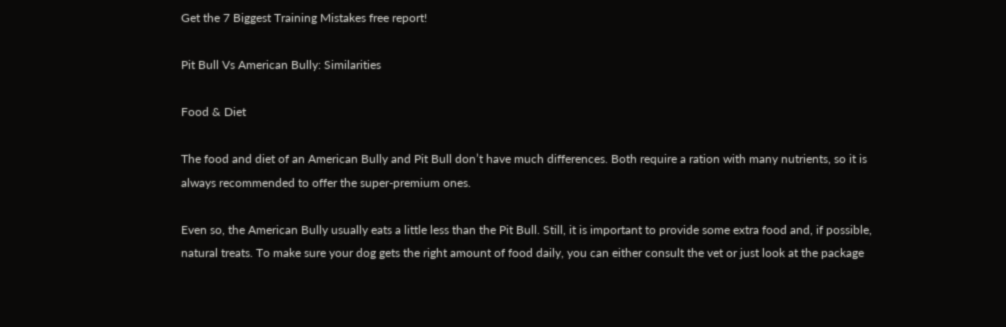Get the 7 Biggest Training Mistakes free report!

Pit Bull Vs American Bully: Similarities

Food & Diet

The food and diet of an American Bully and Pit Bull don’t have much differences. Both require a ration with many nutrients, so it is always recommended to offer the super-premium ones.

Even so, the American Bully usually eats a little less than the Pit Bull. Still, it is important to provide some extra food and, if possible, natural treats. To make sure your dog gets the right amount of food daily, you can either consult the vet or just look at the package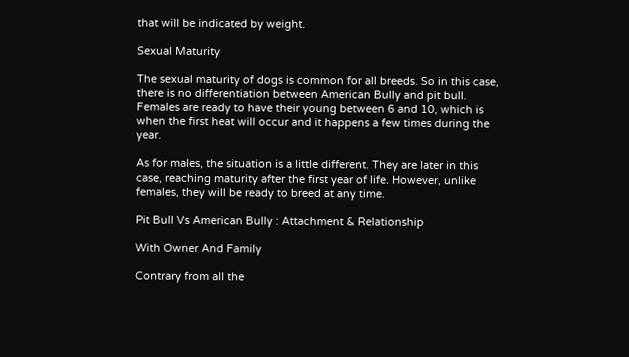that will be indicated by weight.

Sexual Maturity

The sexual maturity of dogs is common for all breeds. So in this case, there is no differentiation between American Bully and pit bull. Females are ready to have their young between 6 and 10, which is when the first heat will occur and it happens a few times during the year.

As for males, the situation is a little different. They are later in this case, reaching maturity after the first year of life. However, unlike females, they will be ready to breed at any time.

Pit Bull Vs American Bully : Attachment & Relationship

With Owner And Family

Contrary from all the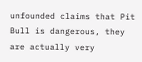unfounded claims that Pit Bull is dangerous, they are actually very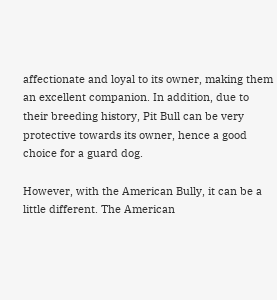affectionate and loyal to its owner, making them an excellent companion. In addition, due to their breeding history, Pit Bull can be very protective towards its owner, hence a good choice for a guard dog.

However, with the American Bully, it can be a little different. The American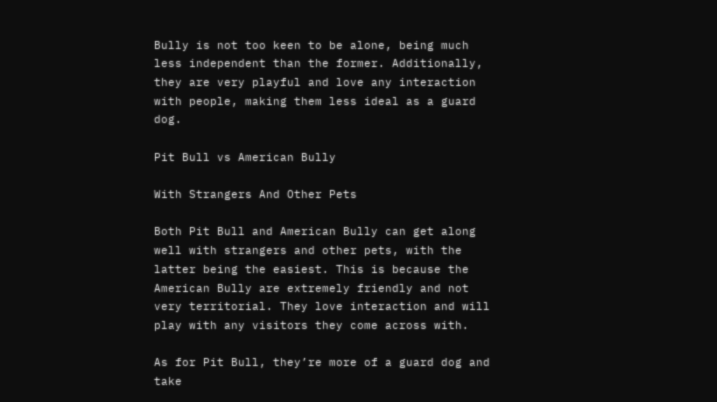Bully is not too keen to be alone, being much less independent than the former. Additionally, they are very playful and love any interaction with people, making them less ideal as a guard dog.

Pit Bull vs American Bully

With Strangers And Other Pets

Both Pit Bull and American Bully can get along well with strangers and other pets, with the latter being the easiest. This is because the American Bully are extremely friendly and not very territorial. They love interaction and will play with any visitors they come across with.

As for Pit Bull, they’re more of a guard dog and take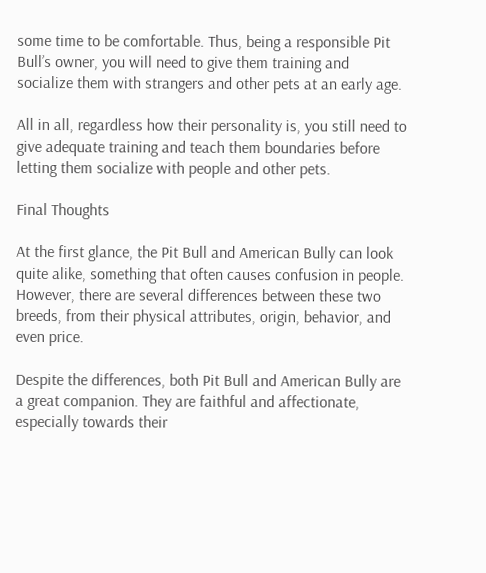some time to be comfortable. Thus, being a responsible Pit Bull’s owner, you will need to give them training and socialize them with strangers and other pets at an early age.

All in all, regardless how their personality is, you still need to give adequate training and teach them boundaries before letting them socialize with people and other pets.

Final Thoughts

At the first glance, the Pit Bull and American Bully can look quite alike, something that often causes confusion in people. However, there are several differences between these two breeds, from their physical attributes, origin, behavior, and even price.

Despite the differences, both Pit Bull and American Bully are a great companion. They are faithful and affectionate, especially towards their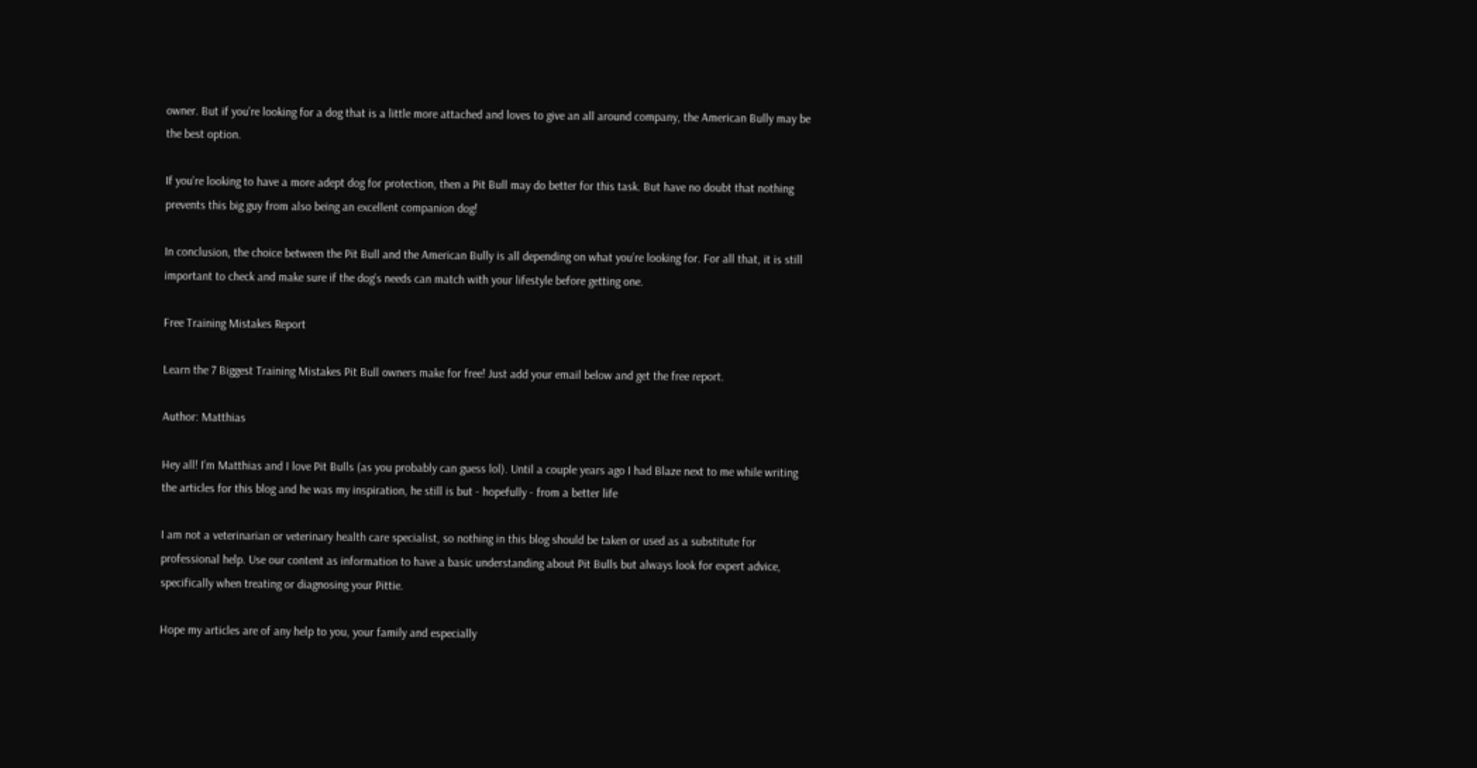owner. But if you’re looking for a dog that is a little more attached and loves to give an all around company, the American Bully may be the best option.

If you’re looking to have a more adept dog for protection, then a Pit Bull may do better for this task. But have no doubt that nothing prevents this big guy from also being an excellent companion dog!

In conclusion, the choice between the Pit Bull and the American Bully is all depending on what you’re looking for. For all that, it is still important to check and make sure if the dog’s needs can match with your lifestyle before getting one.

Free Training Mistakes Report

Learn the 7 Biggest Training Mistakes Pit Bull owners make for free! Just add your email below and get the free report.

Author: Matthias

Hey all! I’m Matthias and I love Pit Bulls (as you probably can guess lol). Until a couple years ago I had Blaze next to me while writing the articles for this blog and he was my inspiration, he still is but - hopefully - from a better life

I am not a veterinarian or veterinary health care specialist, so nothing in this blog should be taken or used as a substitute for professional help. Use our content as information to have a basic understanding about Pit Bulls but always look for expert advice, specifically when treating or diagnosing your Pittie.

Hope my articles are of any help to you, your family and especially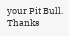your Pit Bull. Thanks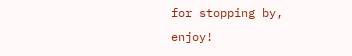for stopping by, enjoy!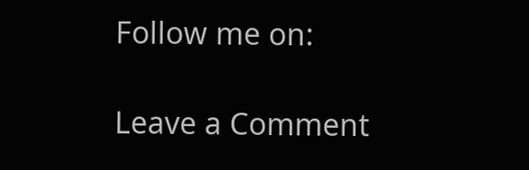Follow me on:

Leave a Comment